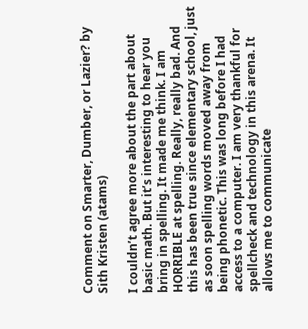Comment on Smarter, Dumber, or Lazier? by Sith Kristen (atams)

I couldn’t agree more about the part about basic math. But it’s interesting to hear you bring in spelling. It made me think. I am HORRIBLE at spelling. Really, really bad. And this has been true since elementary school, just as soon spelling words moved away from being phonetic. This was long before I had access to a computer. I am very thankful for spellcheck and technology in this arena. It allows me to communicate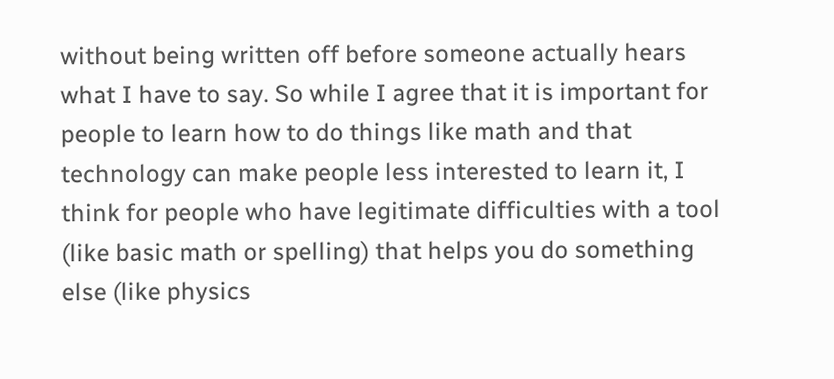without being written off before someone actually hears what I have to say. So while I agree that it is important for people to learn how to do things like math and that technology can make people less interested to learn it, I think for people who have legitimate difficulties with a tool (like basic math or spelling) that helps you do something else (like physics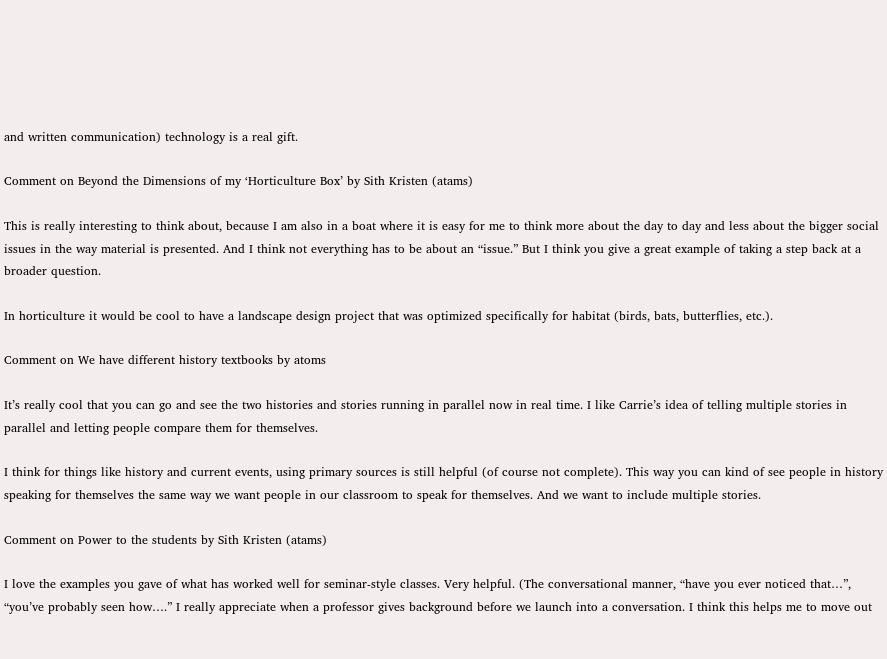and written communication) technology is a real gift.

Comment on Beyond the Dimensions of my ‘Horticulture Box’ by Sith Kristen (atams)

This is really interesting to think about, because I am also in a boat where it is easy for me to think more about the day to day and less about the bigger social issues in the way material is presented. And I think not everything has to be about an “issue.” But I think you give a great example of taking a step back at a broader question.

In horticulture it would be cool to have a landscape design project that was optimized specifically for habitat (birds, bats, butterflies, etc.).

Comment on We have different history textbooks by atoms

It’s really cool that you can go and see the two histories and stories running in parallel now in real time. I like Carrie’s idea of telling multiple stories in parallel and letting people compare them for themselves.

I think for things like history and current events, using primary sources is still helpful (of course not complete). This way you can kind of see people in history speaking for themselves the same way we want people in our classroom to speak for themselves. And we want to include multiple stories.

Comment on Power to the students by Sith Kristen (atams)

I love the examples you gave of what has worked well for seminar-style classes. Very helpful. (The conversational manner, “have you ever noticed that…”, “you’ve probably seen how….” I really appreciate when a professor gives background before we launch into a conversation. I think this helps me to move out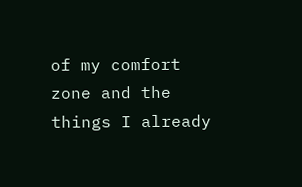of my comfort zone and the things I already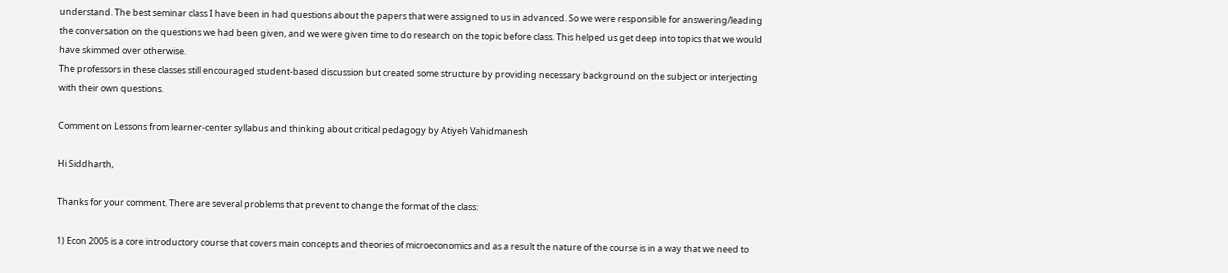understand. The best seminar class I have been in had questions about the papers that were assigned to us in advanced. So we were responsible for answering/leading the conversation on the questions we had been given, and we were given time to do research on the topic before class. This helped us get deep into topics that we would have skimmed over otherwise.
The professors in these classes still encouraged student-based discussion but created some structure by providing necessary background on the subject or interjecting with their own questions.

Comment on Lessons from learner-center syllabus and thinking about critical pedagogy by Atiyeh Vahidmanesh

Hi Siddharth,

Thanks for your comment. There are several problems that prevent to change the format of the class:

1) Econ 2005 is a core introductory course that covers main concepts and theories of microeconomics and as a result the nature of the course is in a way that we need to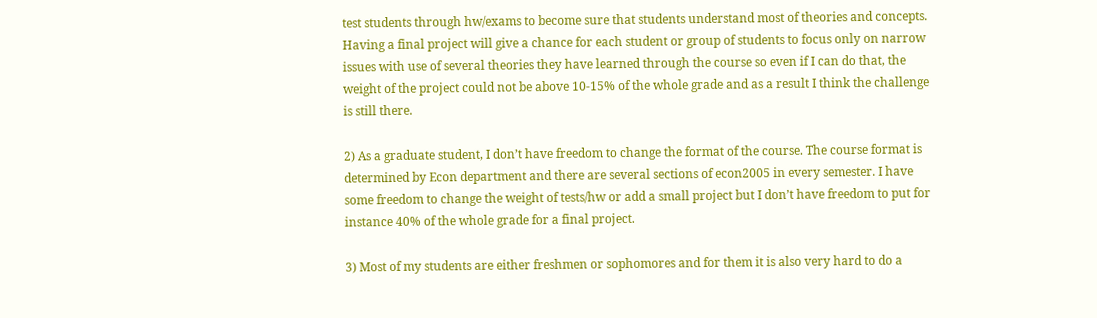test students through hw/exams to become sure that students understand most of theories and concepts. Having a final project will give a chance for each student or group of students to focus only on narrow issues with use of several theories they have learned through the course so even if I can do that, the weight of the project could not be above 10-15% of the whole grade and as a result I think the challenge is still there.

2) As a graduate student, I don’t have freedom to change the format of the course. The course format is determined by Econ department and there are several sections of econ2005 in every semester. I have some freedom to change the weight of tests/hw or add a small project but I don’t have freedom to put for instance 40% of the whole grade for a final project.

3) Most of my students are either freshmen or sophomores and for them it is also very hard to do a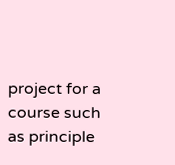project for a course such as principle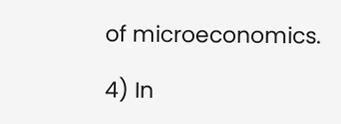of microeconomics.

4) In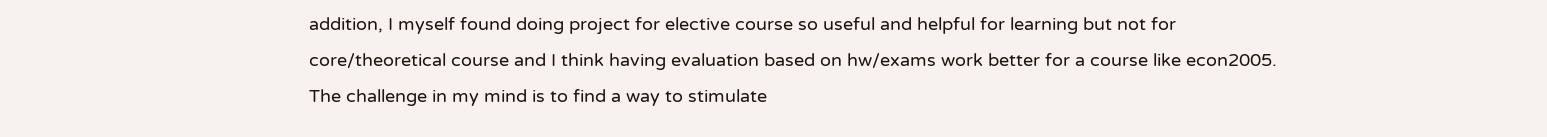addition, I myself found doing project for elective course so useful and helpful for learning but not for core/theoretical course and I think having evaluation based on hw/exams work better for a course like econ2005. The challenge in my mind is to find a way to stimulate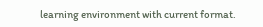learning environment with current format.